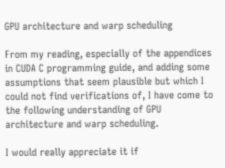GPU architecture and warp scheduling

From my reading, especially of the appendices in CUDA C programming guide, and adding some assumptions that seem plausible but which I could not find verifications of, I have come to the following understanding of GPU architecture and warp scheduling.

I would really appreciate it if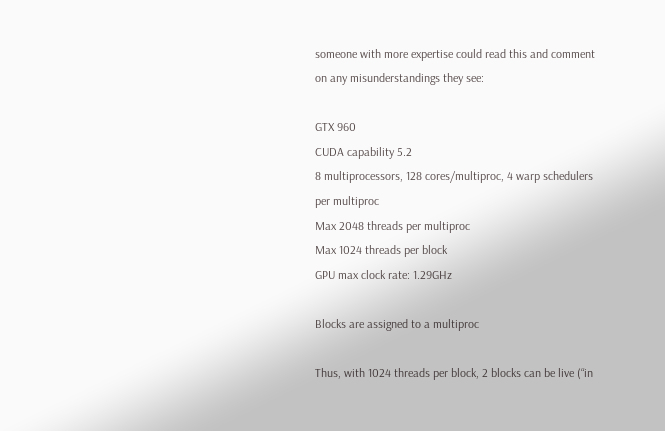someone with more expertise could read this and comment on any misunderstandings they see:

GTX 960
CUDA capability 5.2
8 multiprocessors, 128 cores/multiproc, 4 warp schedulers per multiproc
Max 2048 threads per multiproc
Max 1024 threads per block
GPU max clock rate: 1.29GHz

Blocks are assigned to a multiproc

Thus, with 1024 threads per block, 2 blocks can be live (“in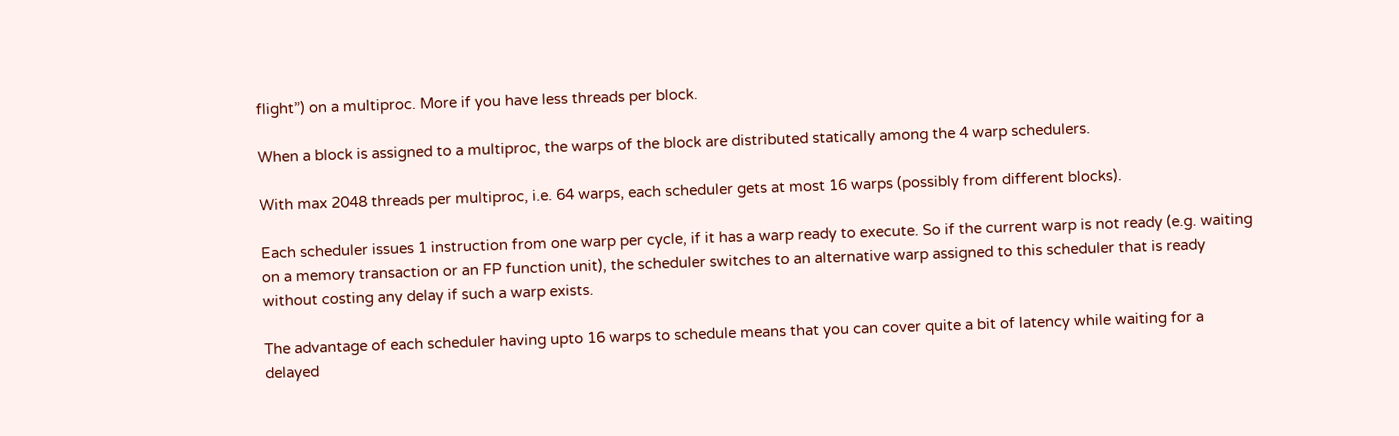flight”) on a multiproc. More if you have less threads per block.

When a block is assigned to a multiproc, the warps of the block are distributed statically among the 4 warp schedulers.

With max 2048 threads per multiproc, i.e. 64 warps, each scheduler gets at most 16 warps (possibly from different blocks).

Each scheduler issues 1 instruction from one warp per cycle, if it has a warp ready to execute. So if the current warp is not ready (e.g. waiting on a memory transaction or an FP function unit), the scheduler switches to an alternative warp assigned to this scheduler that is ready without costing any delay if such a warp exists.

The advantage of each scheduler having upto 16 warps to schedule means that you can cover quite a bit of latency while waiting for a delayed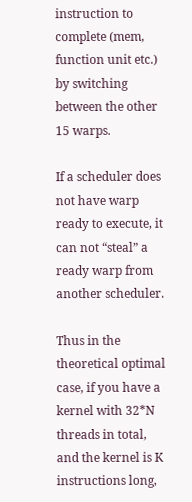instruction to complete (mem, function unit etc.) by switching between the other 15 warps.

If a scheduler does not have warp ready to execute, it can not “steal” a ready warp from another scheduler.

Thus in the theoretical optimal case, if you have a kernel with 32*N threads in total, and the kernel is K instructions long,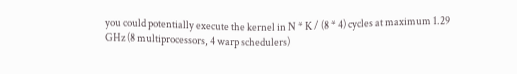you could potentially execute the kernel in N * K / (8 * 4) cycles at maximum 1.29 GHz (8 multiprocessors, 4 warp schedulers)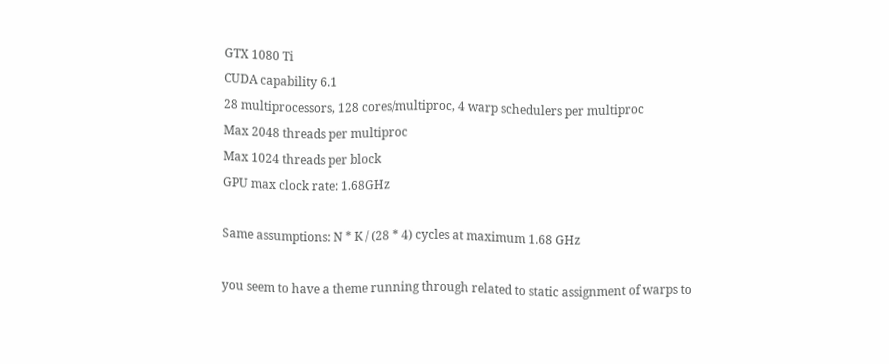GTX 1080 Ti
CUDA capability 6.1
28 multiprocessors, 128 cores/multiproc, 4 warp schedulers per multiproc
Max 2048 threads per multiproc
Max 1024 threads per block
GPU max clock rate: 1.68GHz

Same assumptions: N * K / (28 * 4) cycles at maximum 1.68 GHz

you seem to have a theme running through related to static assignment of warps to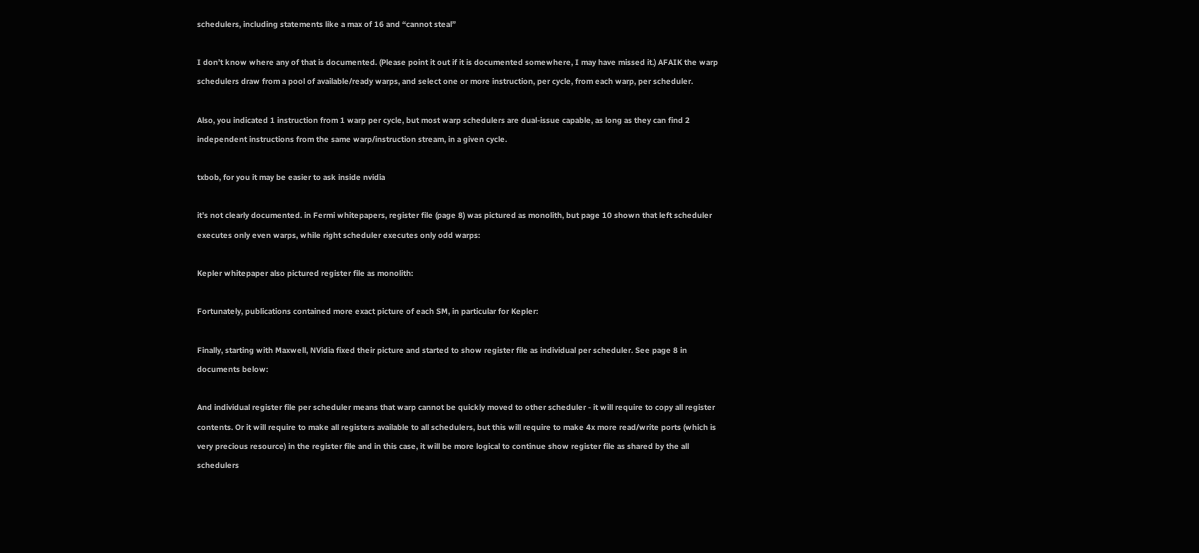schedulers, including statements like a max of 16 and “cannot steal”

I don’t know where any of that is documented. (Please point it out if it is documented somewhere, I may have missed it.) AFAIK the warp schedulers draw from a pool of available/ready warps, and select one or more instruction, per cycle, from each warp, per scheduler.

Also, you indicated 1 instruction from 1 warp per cycle, but most warp schedulers are dual-issue capable, as long as they can find 2 independent instructions from the same warp/instruction stream, in a given cycle.

txbob, for you it may be easier to ask inside nvidia

it’s not clearly documented. in Fermi whitepapers, register file (page 8) was pictured as monolith, but page 10 shown that left scheduler executes only even warps, while right scheduler executes only odd warps:

Kepler whitepaper also pictured register file as monolith:

Fortunately, publications contained more exact picture of each SM, in particular for Kepler:

Finally, starting with Maxwell, NVidia fixed their picture and started to show register file as individual per scheduler. See page 8 in documents below:

And individual register file per scheduler means that warp cannot be quickly moved to other scheduler - it will require to copy all register contents. Or it will require to make all registers available to all schedulers, but this will require to make 4x more read/write ports (which is very precious resource) in the register file and in this case, it will be more logical to continue show register file as shared by the all schedulers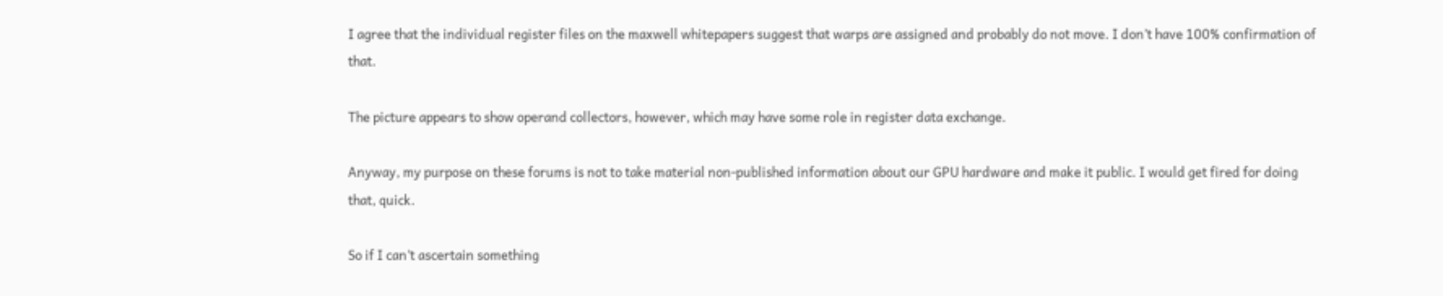I agree that the individual register files on the maxwell whitepapers suggest that warps are assigned and probably do not move. I don’t have 100% confirmation of that.

The picture appears to show operand collectors, however, which may have some role in register data exchange.

Anyway, my purpose on these forums is not to take material non-published information about our GPU hardware and make it public. I would get fired for doing that, quick.

So if I can’t ascertain something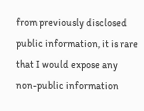from previously disclosed public information, it is rare that I would expose any non-public information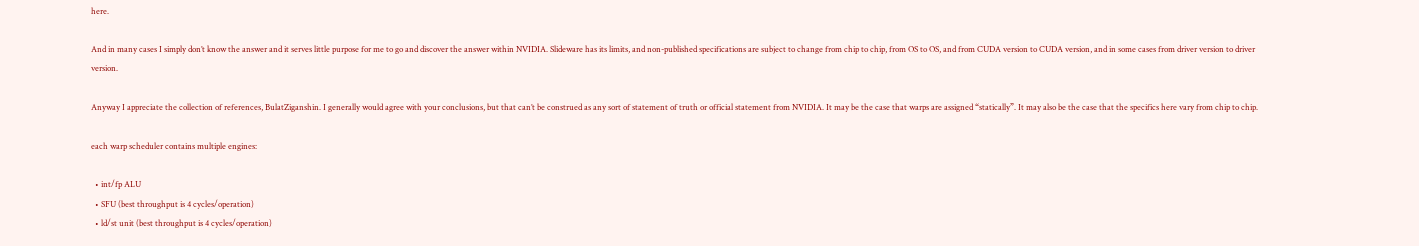here.

And in many cases I simply don’t know the answer and it serves little purpose for me to go and discover the answer within NVIDIA. Slideware has its limits, and non-published specifications are subject to change from chip to chip, from OS to OS, and from CUDA version to CUDA version, and in some cases from driver version to driver version.

Anyway I appreciate the collection of references, BulatZiganshin. I generally would agree with your conclusions, but that can’t be construed as any sort of statement of truth or official statement from NVIDIA. It may be the case that warps are assigned “statically”. It may also be the case that the specifics here vary from chip to chip.

each warp scheduler contains multiple engines:

  • int/fp ALU
  • SFU (best throughput is 4 cycles/operation)
  • ld/st unit (best throughput is 4 cycles/operation)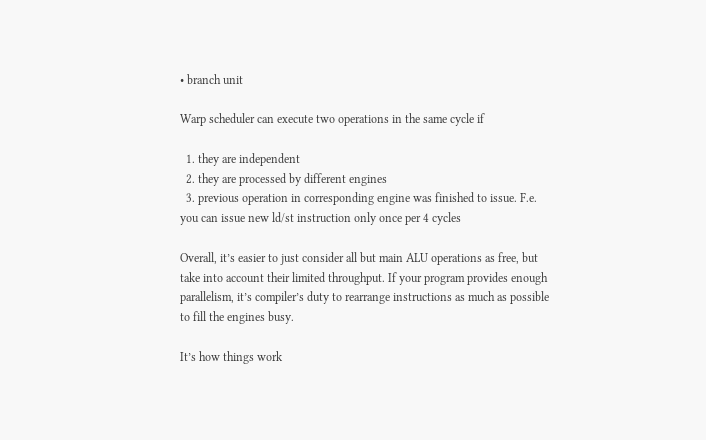• branch unit

Warp scheduler can execute two operations in the same cycle if

  1. they are independent
  2. they are processed by different engines
  3. previous operation in corresponding engine was finished to issue. F.e. you can issue new ld/st instruction only once per 4 cycles

Overall, it’s easier to just consider all but main ALU operations as free, but take into account their limited throughput. If your program provides enough parallelism, it’s compiler’s duty to rearrange instructions as much as possible to fill the engines busy.

It’s how things work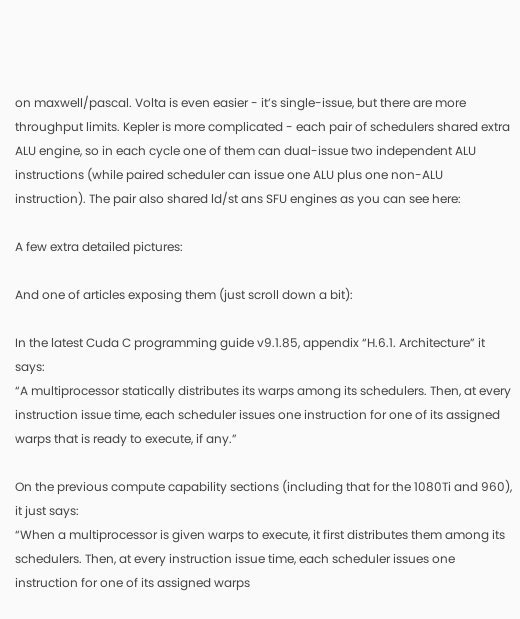on maxwell/pascal. Volta is even easier - it’s single-issue, but there are more throughput limits. Kepler is more complicated - each pair of schedulers shared extra ALU engine, so in each cycle one of them can dual-issue two independent ALU instructions (while paired scheduler can issue one ALU plus one non-ALU instruction). The pair also shared ld/st ans SFU engines as you can see here:

A few extra detailed pictures:

And one of articles exposing them (just scroll down a bit):

In the latest Cuda C programming guide v9.1.85, appendix “H.6.1. Architecture” it says:
“A multiprocessor statically distributes its warps among its schedulers. Then, at every instruction issue time, each scheduler issues one instruction for one of its assigned warps that is ready to execute, if any.”

On the previous compute capability sections (including that for the 1080Ti and 960), it just says:
“When a multiprocessor is given warps to execute, it first distributes them among its schedulers. Then, at every instruction issue time, each scheduler issues one instruction for one of its assigned warps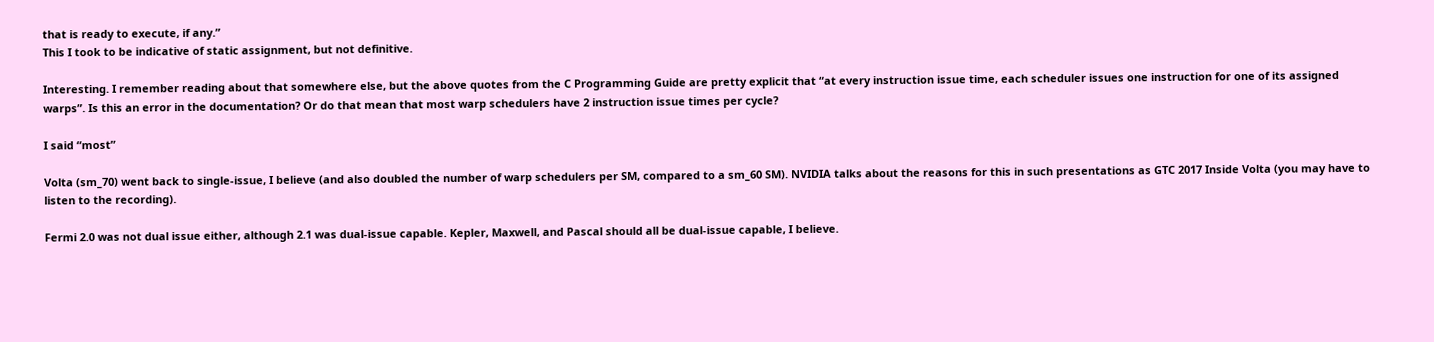that is ready to execute, if any.”
This I took to be indicative of static assignment, but not definitive.

Interesting. I remember reading about that somewhere else, but the above quotes from the C Programming Guide are pretty explicit that “at every instruction issue time, each scheduler issues one instruction for one of its assigned warps”. Is this an error in the documentation? Or do that mean that most warp schedulers have 2 instruction issue times per cycle?

I said “most”

Volta (sm_70) went back to single-issue, I believe (and also doubled the number of warp schedulers per SM, compared to a sm_60 SM). NVIDIA talks about the reasons for this in such presentations as GTC 2017 Inside Volta (you may have to listen to the recording).

Fermi 2.0 was not dual issue either, although 2.1 was dual-issue capable. Kepler, Maxwell, and Pascal should all be dual-issue capable, I believe.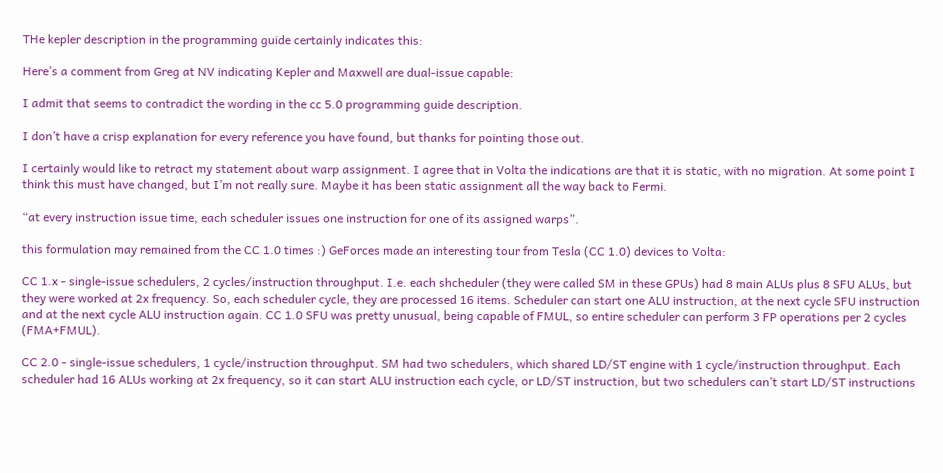THe kepler description in the programming guide certainly indicates this:

Here’s a comment from Greg at NV indicating Kepler and Maxwell are dual-issue capable:

I admit that seems to contradict the wording in the cc 5.0 programming guide description.

I don’t have a crisp explanation for every reference you have found, but thanks for pointing those out.

I certainly would like to retract my statement about warp assignment. I agree that in Volta the indications are that it is static, with no migration. At some point I think this must have changed, but I’m not really sure. Maybe it has been static assignment all the way back to Fermi.

“at every instruction issue time, each scheduler issues one instruction for one of its assigned warps”.

this formulation may remained from the CC 1.0 times :) GeForces made an interesting tour from Tesla (CC 1.0) devices to Volta:

CC 1.x - single-issue schedulers, 2 cycles/instruction throughput. I.e. each shcheduler (they were called SM in these GPUs) had 8 main ALUs plus 8 SFU ALUs, but they were worked at 2x frequency. So, each scheduler cycle, they are processed 16 items. Scheduler can start one ALU instruction, at the next cycle SFU instruction and at the next cycle ALU instruction again. CC 1.0 SFU was pretty unusual, being capable of FMUL, so entire scheduler can perform 3 FP operations per 2 cycles (FMA+FMUL).

CC 2.0 - single-issue schedulers, 1 cycle/instruction throughput. SM had two schedulers, which shared LD/ST engine with 1 cycle/instruction throughput. Each scheduler had 16 ALUs working at 2x frequency, so it can start ALU instruction each cycle, or LD/ST instruction, but two schedulers can’t start LD/ST instructions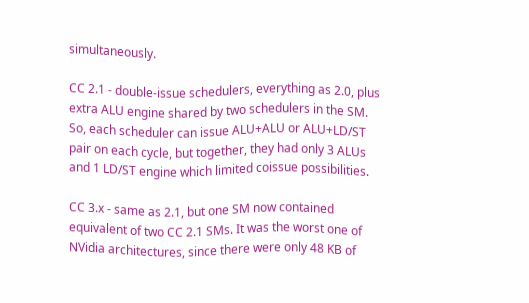simultaneously.

CC 2.1 - double-issue schedulers, everything as 2.0, plus extra ALU engine shared by two schedulers in the SM. So, each scheduler can issue ALU+ALU or ALU+LD/ST pair on each cycle, but together, they had only 3 ALUs and 1 LD/ST engine which limited coissue possibilities.

CC 3.x - same as 2.1, but one SM now contained equivalent of two CC 2.1 SMs. It was the worst one of NVidia architectures, since there were only 48 KB of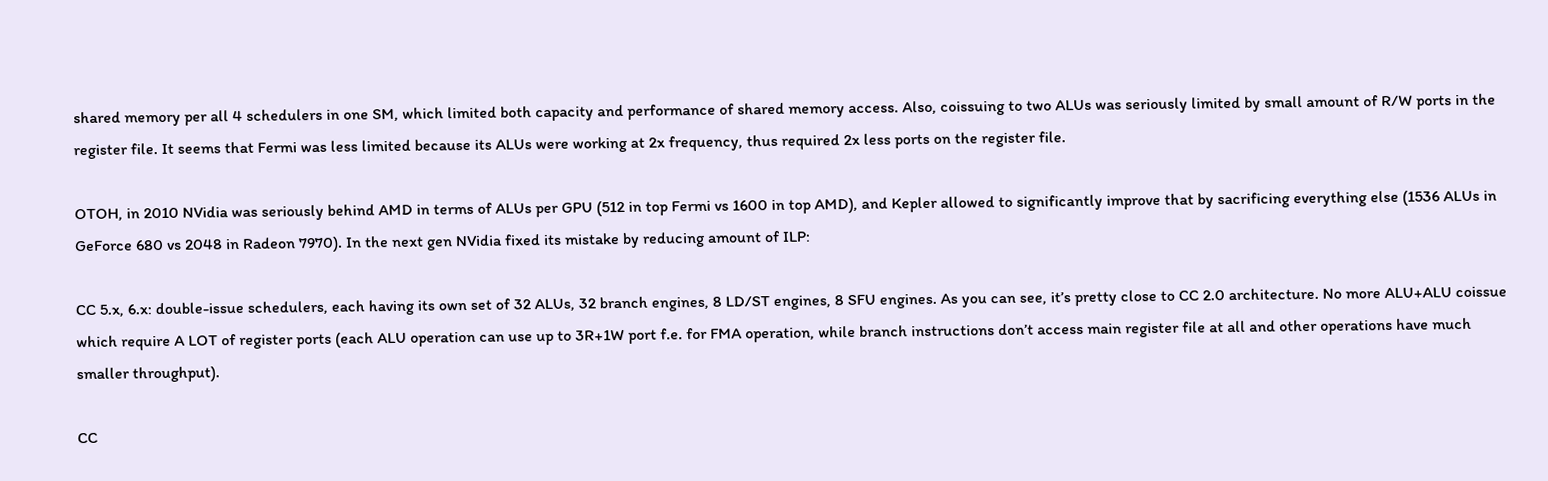shared memory per all 4 schedulers in one SM, which limited both capacity and performance of shared memory access. Also, coissuing to two ALUs was seriously limited by small amount of R/W ports in the register file. It seems that Fermi was less limited because its ALUs were working at 2x frequency, thus required 2x less ports on the register file.

OTOH, in 2010 NVidia was seriously behind AMD in terms of ALUs per GPU (512 in top Fermi vs 1600 in top AMD), and Kepler allowed to significantly improve that by sacrificing everything else (1536 ALUs in GeForce 680 vs 2048 in Radeon 7970). In the next gen NVidia fixed its mistake by reducing amount of ILP:

CC 5.x, 6.x: double-issue schedulers, each having its own set of 32 ALUs, 32 branch engines, 8 LD/ST engines, 8 SFU engines. As you can see, it’s pretty close to CC 2.0 architecture. No more ALU+ALU coissue which require A LOT of register ports (each ALU operation can use up to 3R+1W port f.e. for FMA operation, while branch instructions don’t access main register file at all and other operations have much smaller throughput).

CC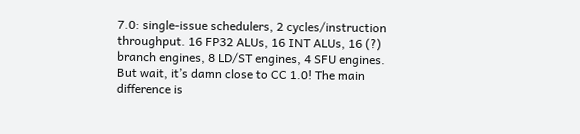7.0: single-issue schedulers, 2 cycles/instruction throughput. 16 FP32 ALUs, 16 INT ALUs, 16 (?) branch engines, 8 LD/ST engines, 4 SFU engines. But wait, it’s damn close to CC 1.0! The main difference is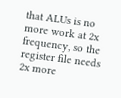that ALUs is no more work at 2x frequency, so the register file needs 2x more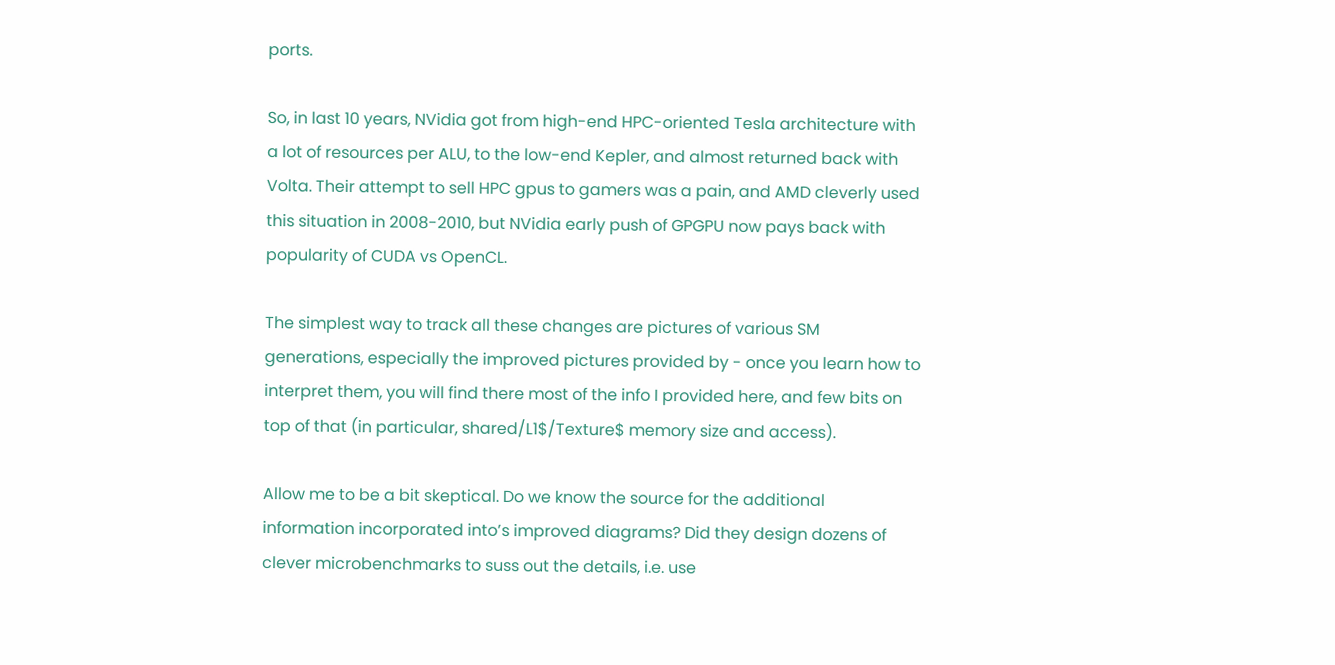ports.

So, in last 10 years, NVidia got from high-end HPC-oriented Tesla architecture with a lot of resources per ALU, to the low-end Kepler, and almost returned back with Volta. Their attempt to sell HPC gpus to gamers was a pain, and AMD cleverly used this situation in 2008-2010, but NVidia early push of GPGPU now pays back with popularity of CUDA vs OpenCL.

The simplest way to track all these changes are pictures of various SM generations, especially the improved pictures provided by - once you learn how to interpret them, you will find there most of the info I provided here, and few bits on top of that (in particular, shared/L1$/Texture$ memory size and access).

Allow me to be a bit skeptical. Do we know the source for the additional information incorporated into’s improved diagrams? Did they design dozens of clever microbenchmarks to suss out the details, i.e. use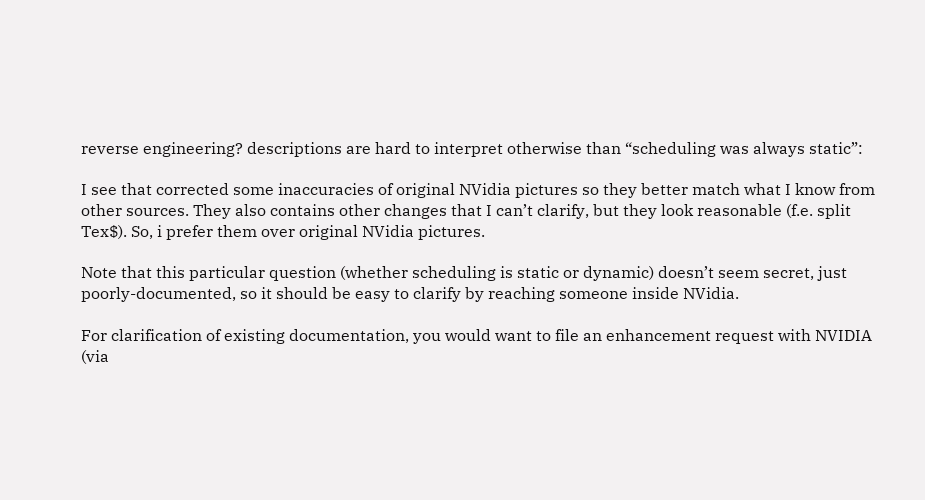reverse engineering? descriptions are hard to interpret otherwise than “scheduling was always static”:

I see that corrected some inaccuracies of original NVidia pictures so they better match what I know from other sources. They also contains other changes that I can’t clarify, but they look reasonable (f.e. split Tex$). So, i prefer them over original NVidia pictures.

Note that this particular question (whether scheduling is static or dynamic) doesn’t seem secret, just poorly-documented, so it should be easy to clarify by reaching someone inside NVidia.

For clarification of existing documentation, you would want to file an enhancement request with NVIDIA (via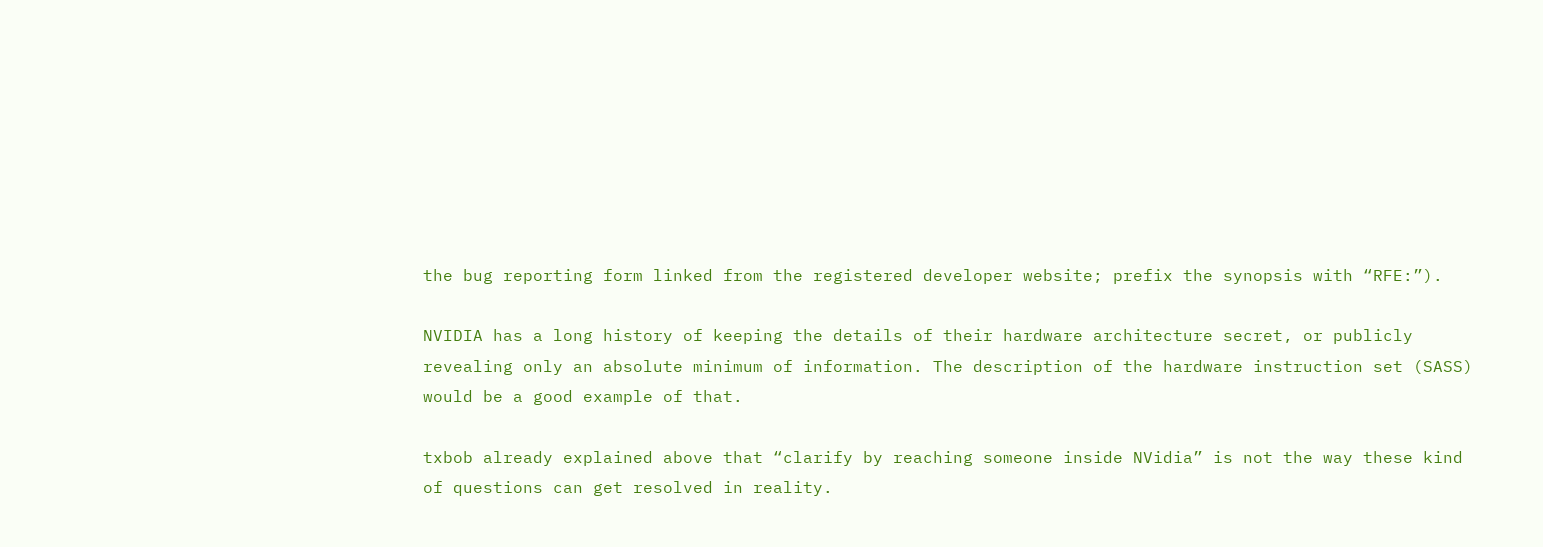the bug reporting form linked from the registered developer website; prefix the synopsis with “RFE:”).

NVIDIA has a long history of keeping the details of their hardware architecture secret, or publicly revealing only an absolute minimum of information. The description of the hardware instruction set (SASS) would be a good example of that.

txbob already explained above that “clarify by reaching someone inside NVidia” is not the way these kind of questions can get resolved in reality.